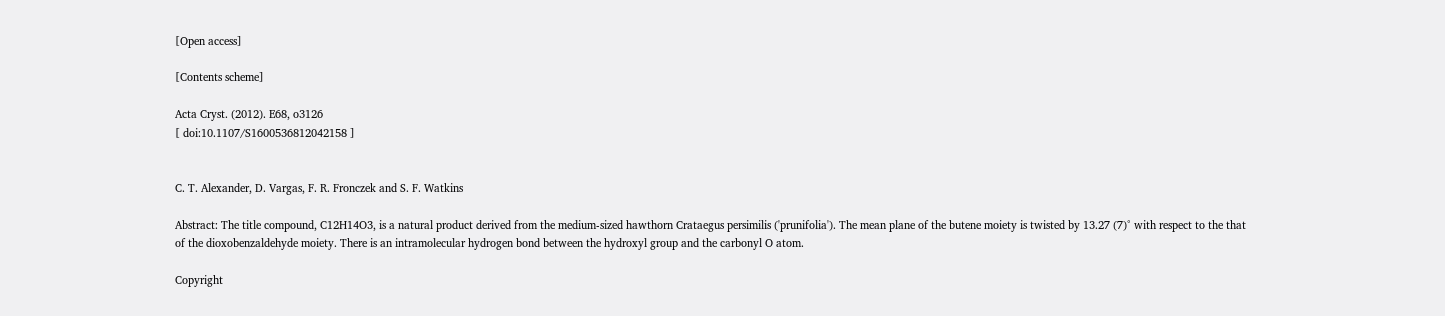[Open access]

[Contents scheme]

Acta Cryst. (2012). E68, o3126
[ doi:10.1107/S1600536812042158 ]


C. T. Alexander, D. Vargas, F. R. Fronczek and S. F. Watkins

Abstract: The title compound, C12H14O3, is a natural product derived from the medium-sized hawthorn Crataegus persimilis ('prunifolia'). The mean plane of the butene moiety is twisted by 13.27 (7)° with respect to the that of the dioxobenzaldehyde moiety. There is an intramolecular hydrogen bond between the hydroxyl group and the carbonyl O atom.

Copyright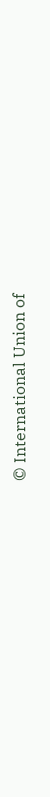© International Union of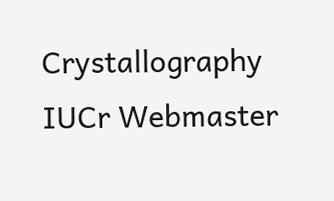Crystallography
IUCr Webmaster